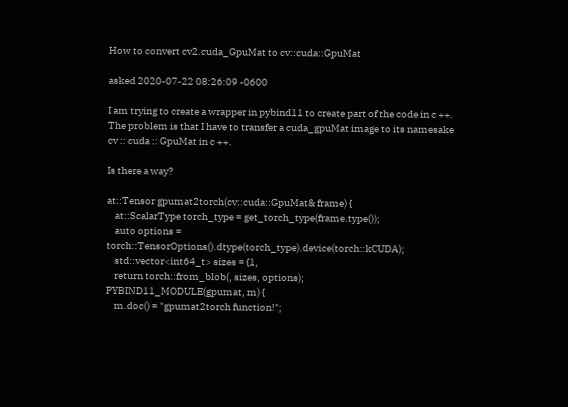How to convert cv2.cuda_GpuMat to cv::cuda::GpuMat

asked 2020-07-22 08:26:09 -0600

I am trying to create a wrapper in pybind11 to create part of the code in c ++. The problem is that I have to transfer a cuda_gpuMat image to its namesake cv :: cuda :: GpuMat in c ++.

Is there a way?

at::Tensor gpumat2torch(cv::cuda::GpuMat& frame) {
    at::ScalarType torch_type = get_torch_type(frame.type());
    auto options = torch::TensorOptions().dtype(torch_type).device(torch::kCUDA);
    std::vector<int64_t> sizes = {1,
    return torch::from_blob(, sizes, options);
PYBIND11_MODULE(gpumat, m) {
    m.doc() = "gpumat2torch function!";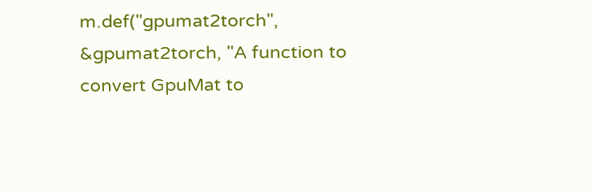m.def("gpumat2torch", &gpumat2torch, "A function to convert GpuMat to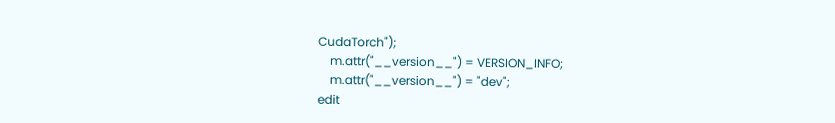CudaTorch");
    m.attr("__version__") = VERSION_INFO;
    m.attr("__version__") = "dev";
edit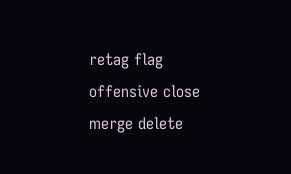retag flag offensive close merge delete